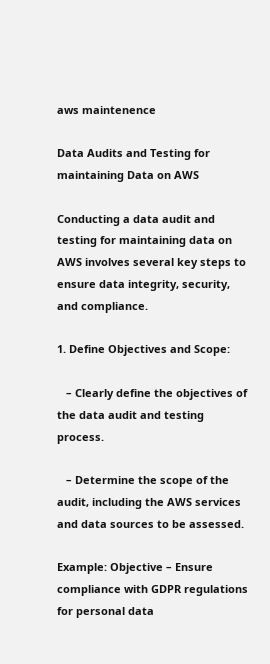aws maintenence

Data Audits and Testing for maintaining Data on AWS

Conducting a data audit and testing for maintaining data on AWS involves several key steps to ensure data integrity, security, and compliance.

1. Define Objectives and Scope:

   – Clearly define the objectives of the data audit and testing process.

   – Determine the scope of the audit, including the AWS services and data sources to be assessed.

Example: Objective – Ensure compliance with GDPR regulations for personal data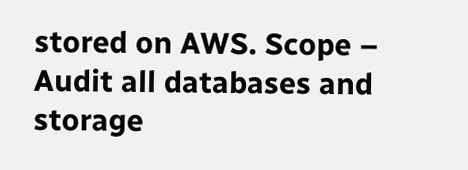stored on AWS. Scope – Audit all databases and storage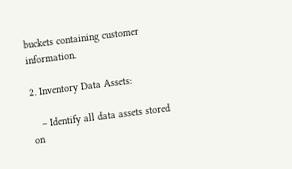buckets containing customer information.

2. Inventory Data Assets:

   – Identify all data assets stored on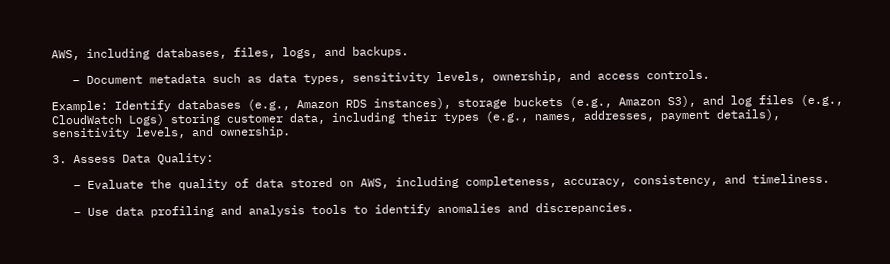AWS, including databases, files, logs, and backups.

   – Document metadata such as data types, sensitivity levels, ownership, and access controls.

Example: Identify databases (e.g., Amazon RDS instances), storage buckets (e.g., Amazon S3), and log files (e.g., CloudWatch Logs) storing customer data, including their types (e.g., names, addresses, payment details), sensitivity levels, and ownership.

3. Assess Data Quality:

   – Evaluate the quality of data stored on AWS, including completeness, accuracy, consistency, and timeliness.

   – Use data profiling and analysis tools to identify anomalies and discrepancies.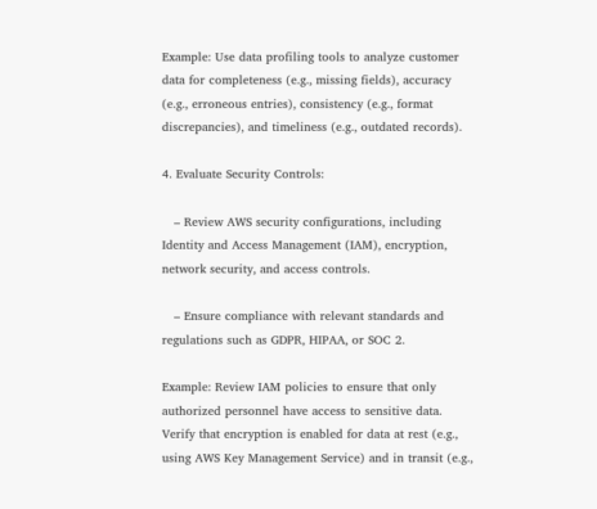Example: Use data profiling tools to analyze customer data for completeness (e.g., missing fields), accuracy (e.g., erroneous entries), consistency (e.g., format discrepancies), and timeliness (e.g., outdated records).

4. Evaluate Security Controls:

   – Review AWS security configurations, including Identity and Access Management (IAM), encryption, network security, and access controls.

   – Ensure compliance with relevant standards and regulations such as GDPR, HIPAA, or SOC 2.

Example: Review IAM policies to ensure that only authorized personnel have access to sensitive data. Verify that encryption is enabled for data at rest (e.g., using AWS Key Management Service) and in transit (e.g.,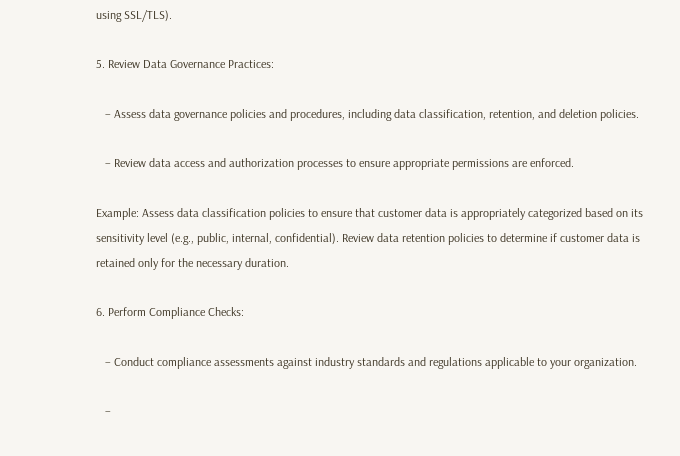using SSL/TLS).

5. Review Data Governance Practices:

   – Assess data governance policies and procedures, including data classification, retention, and deletion policies.

   – Review data access and authorization processes to ensure appropriate permissions are enforced.

Example: Assess data classification policies to ensure that customer data is appropriately categorized based on its sensitivity level (e.g., public, internal, confidential). Review data retention policies to determine if customer data is retained only for the necessary duration.

6. Perform Compliance Checks:

   – Conduct compliance assessments against industry standards and regulations applicable to your organization.

   –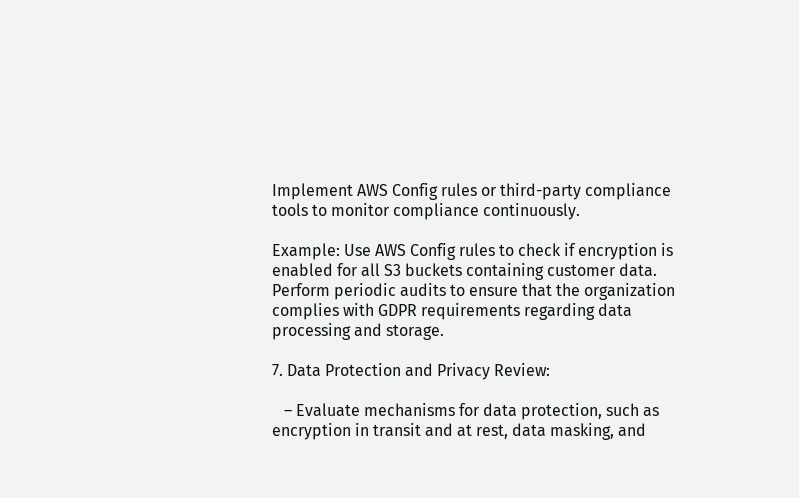Implement AWS Config rules or third-party compliance tools to monitor compliance continuously.

Example: Use AWS Config rules to check if encryption is enabled for all S3 buckets containing customer data. Perform periodic audits to ensure that the organization complies with GDPR requirements regarding data processing and storage.

7. Data Protection and Privacy Review:

   – Evaluate mechanisms for data protection, such as encryption in transit and at rest, data masking, and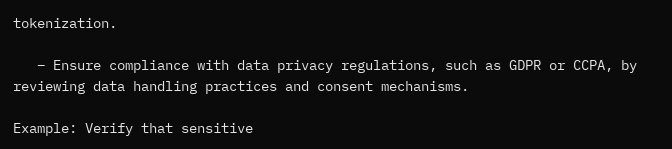tokenization.

   – Ensure compliance with data privacy regulations, such as GDPR or CCPA, by reviewing data handling practices and consent mechanisms.

Example: Verify that sensitive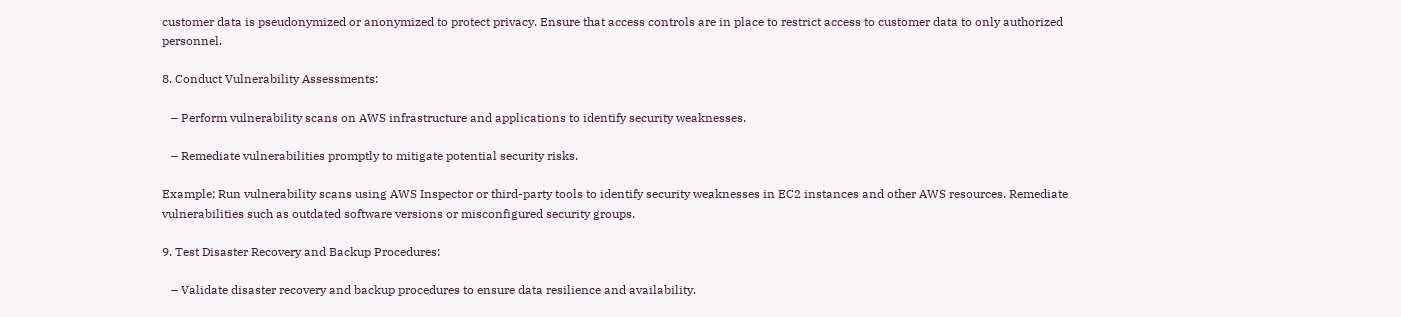customer data is pseudonymized or anonymized to protect privacy. Ensure that access controls are in place to restrict access to customer data to only authorized personnel.

8. Conduct Vulnerability Assessments:

   – Perform vulnerability scans on AWS infrastructure and applications to identify security weaknesses.

   – Remediate vulnerabilities promptly to mitigate potential security risks.

Example: Run vulnerability scans using AWS Inspector or third-party tools to identify security weaknesses in EC2 instances and other AWS resources. Remediate vulnerabilities such as outdated software versions or misconfigured security groups.

9. Test Disaster Recovery and Backup Procedures:

   – Validate disaster recovery and backup procedures to ensure data resilience and availability.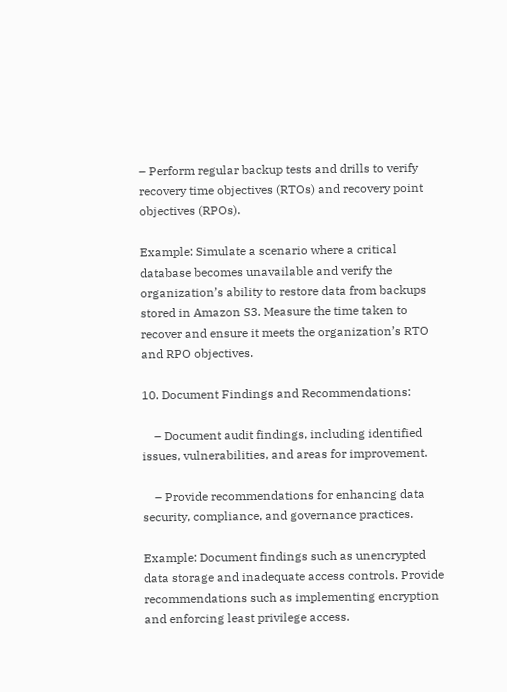– Perform regular backup tests and drills to verify recovery time objectives (RTOs) and recovery point objectives (RPOs).

Example: Simulate a scenario where a critical database becomes unavailable and verify the organization’s ability to restore data from backups stored in Amazon S3. Measure the time taken to recover and ensure it meets the organization’s RTO and RPO objectives.

10. Document Findings and Recommendations:

    – Document audit findings, including identified issues, vulnerabilities, and areas for improvement.

    – Provide recommendations for enhancing data security, compliance, and governance practices.

Example: Document findings such as unencrypted data storage and inadequate access controls. Provide recommendations such as implementing encryption and enforcing least privilege access.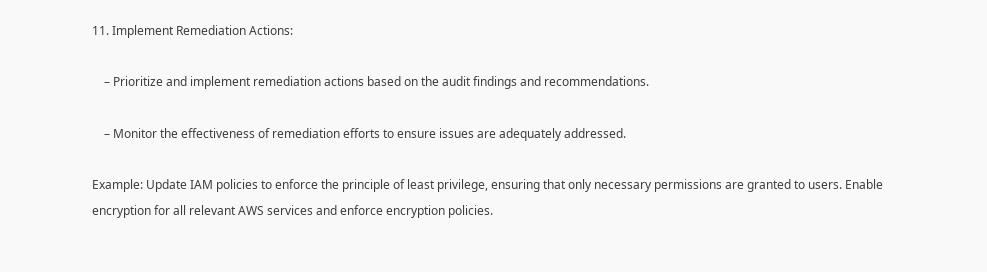11. Implement Remediation Actions:

    – Prioritize and implement remediation actions based on the audit findings and recommendations.

    – Monitor the effectiveness of remediation efforts to ensure issues are adequately addressed.

Example: Update IAM policies to enforce the principle of least privilege, ensuring that only necessary permissions are granted to users. Enable encryption for all relevant AWS services and enforce encryption policies.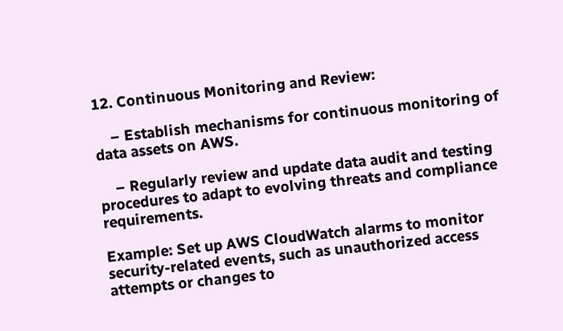12. Continuous Monitoring and Review:

    – Establish mechanisms for continuous monitoring of data assets on AWS.

    – Regularly review and update data audit and testing procedures to adapt to evolving threats and compliance requirements.

Example: Set up AWS CloudWatch alarms to monitor security-related events, such as unauthorized access attempts or changes to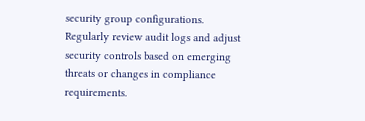security group configurations. Regularly review audit logs and adjust security controls based on emerging threats or changes in compliance requirements.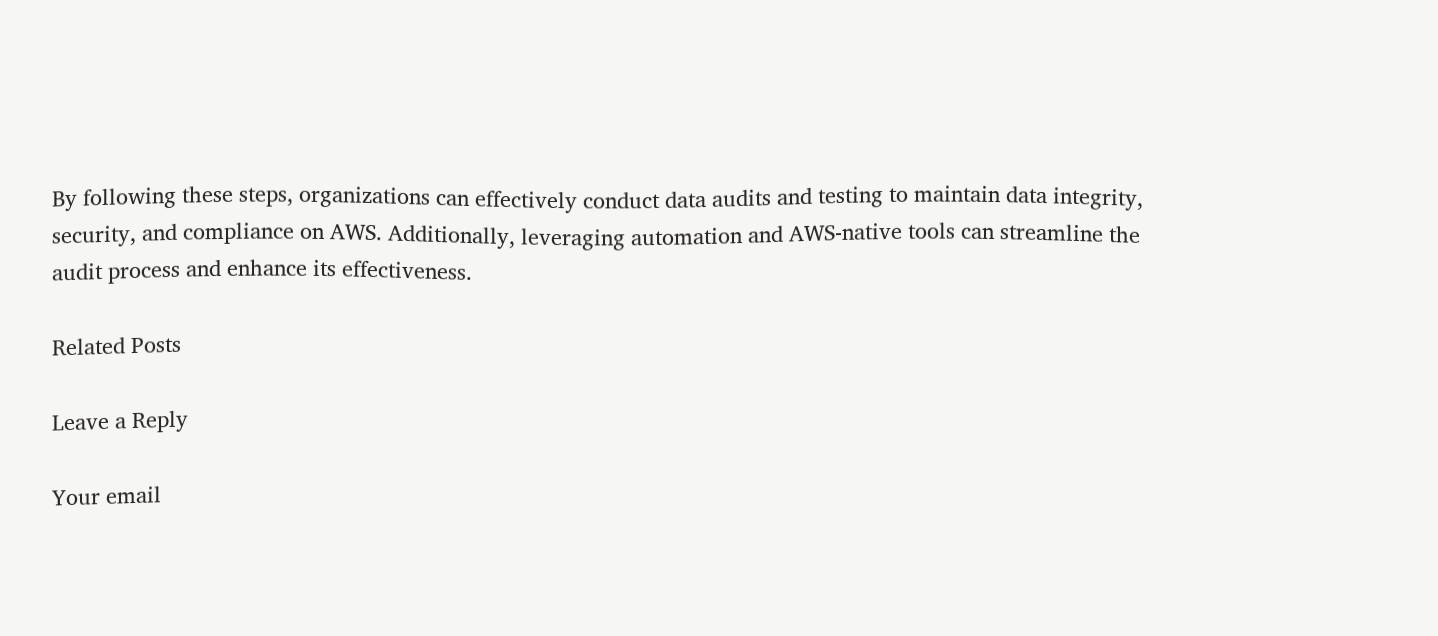By following these steps, organizations can effectively conduct data audits and testing to maintain data integrity, security, and compliance on AWS. Additionally, leveraging automation and AWS-native tools can streamline the audit process and enhance its effectiveness.

Related Posts

Leave a Reply

Your email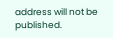address will not be published.